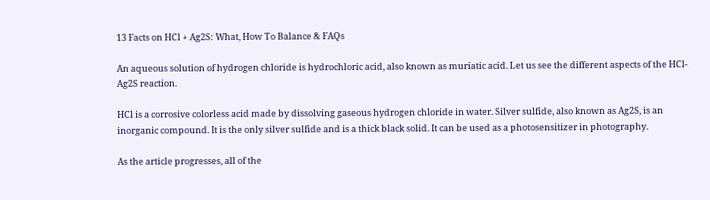13 Facts on HCl + Ag2S: What, How To Balance & FAQs

An aqueous solution of hydrogen chloride is hydrochloric acid, also known as muriatic acid. Let us see the different aspects of the HCl-Ag2S reaction.

HCl is a corrosive colorless acid made by dissolving gaseous hydrogen chloride in water. Silver sulfide, also known as Ag2S, is an inorganic compound. It is the only silver sulfide and is a thick black solid. It can be used as a photosensitizer in photography.

As the article progresses, all of the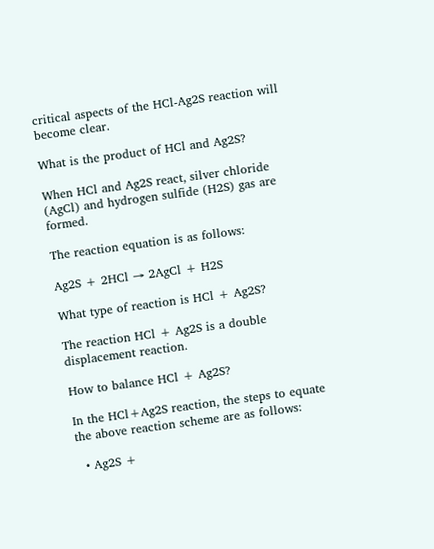critical aspects of the HCl-Ag2S reaction will become clear.

What is the product of HCl and Ag2S?

When HCl and Ag2S react, silver chloride (AgCl) and hydrogen sulfide (H2S) gas are formed.

The reaction equation is as follows:

Ag2S + 2HCl → 2AgCl + H2S

What type of reaction is HCl + Ag2S?

The reaction HCl + Ag2S is a double displacement reaction.

How to balance HCl + Ag2S?

In the HCl+Ag2S reaction, the steps to equate the above reaction scheme are as follows:

  • Ag2S +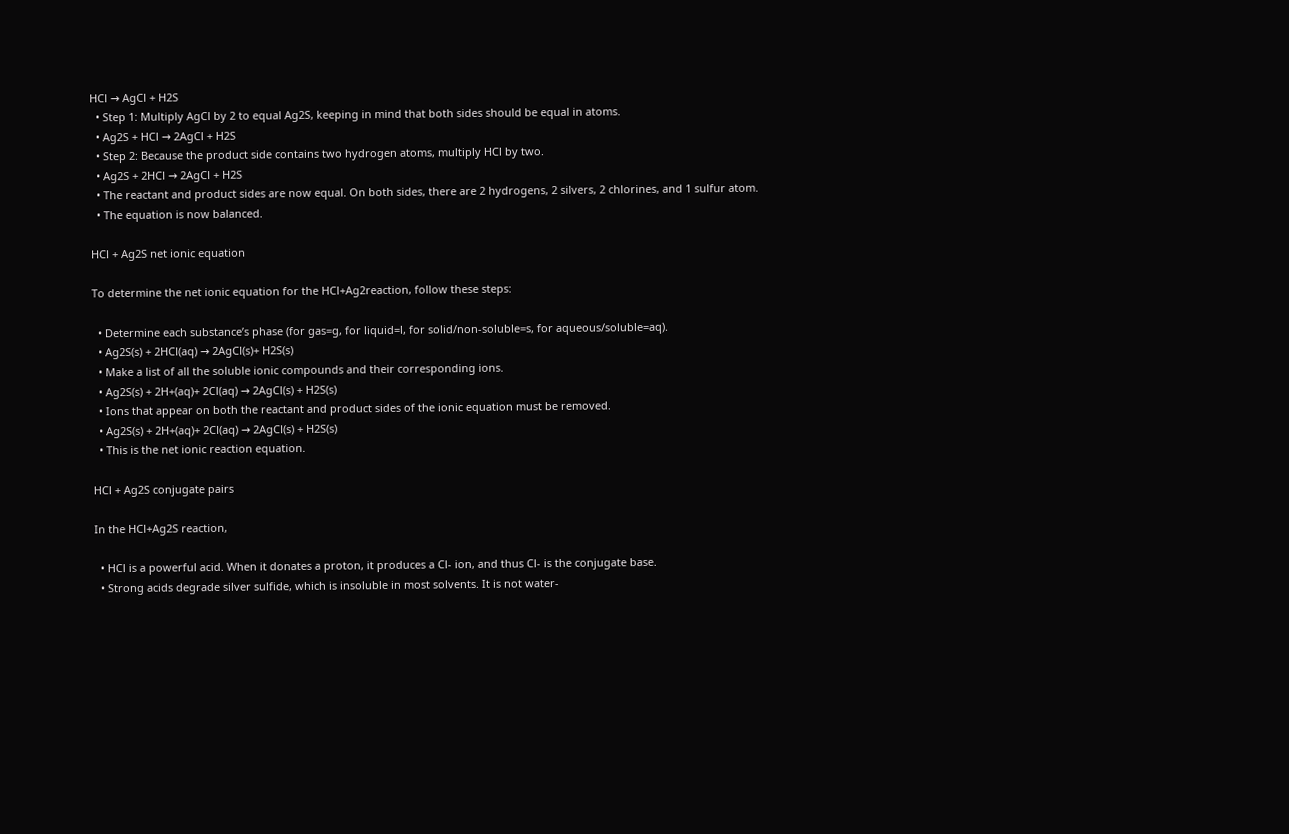HCl → AgCl + H2S
  • Step 1: Multiply AgCl by 2 to equal Ag2S, keeping in mind that both sides should be equal in atoms.
  • Ag2S + HCl → 2AgCl + H2S
  • Step 2: Because the product side contains two hydrogen atoms, multiply HCl by two.
  • Ag2S + 2HCl → 2AgCl + H2S
  • The reactant and product sides are now equal. On both sides, there are 2 hydrogens, 2 silvers, 2 chlorines, and 1 sulfur atom.
  • The equation is now balanced.

HCl + Ag2S net ionic equation

To determine the net ionic equation for the HCl+Ag2reaction, follow these steps:

  • Determine each substance’s phase (for gas=g, for liquid=l, for solid/non-soluble=s, for aqueous/soluble=aq).
  • Ag2S(s) + 2HCl(aq) → 2AgCl(s)+ H2S(s)
  • Make a list of all the soluble ionic compounds and their corresponding ions.
  • Ag2S(s) + 2H+(aq)+ 2Cl(aq) → 2AgCl(s) + H2S(s)
  • Ions that appear on both the reactant and product sides of the ionic equation must be removed.
  • Ag2S(s) + 2H+(aq)+ 2Cl(aq) → 2AgCl(s) + H2S(s)
  • This is the net ionic reaction equation.

HCl + Ag2S conjugate pairs

In the HCl+Ag2S reaction,

  • HCl is a powerful acid. When it donates a proton, it produces a Cl- ion, and thus Cl- is the conjugate base.
  • Strong acids degrade silver sulfide, which is insoluble in most solvents. It is not water-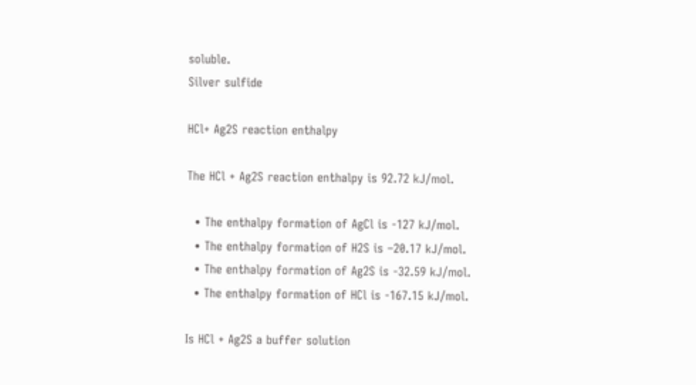soluble.
Silver sulfide

HCl+ Ag2S reaction enthalpy

The HCl + Ag2S reaction enthalpy is 92.72 kJ/mol.

  • The enthalpy formation of AgCl is -127 kJ/mol.
  • The enthalpy formation of H2S is –20.17 kJ/mol.
  • The enthalpy formation of Ag2S is -32.59 kJ/mol.
  • The enthalpy formation of HCl is -167.15 kJ/mol.

Is HCl + Ag2S a buffer solution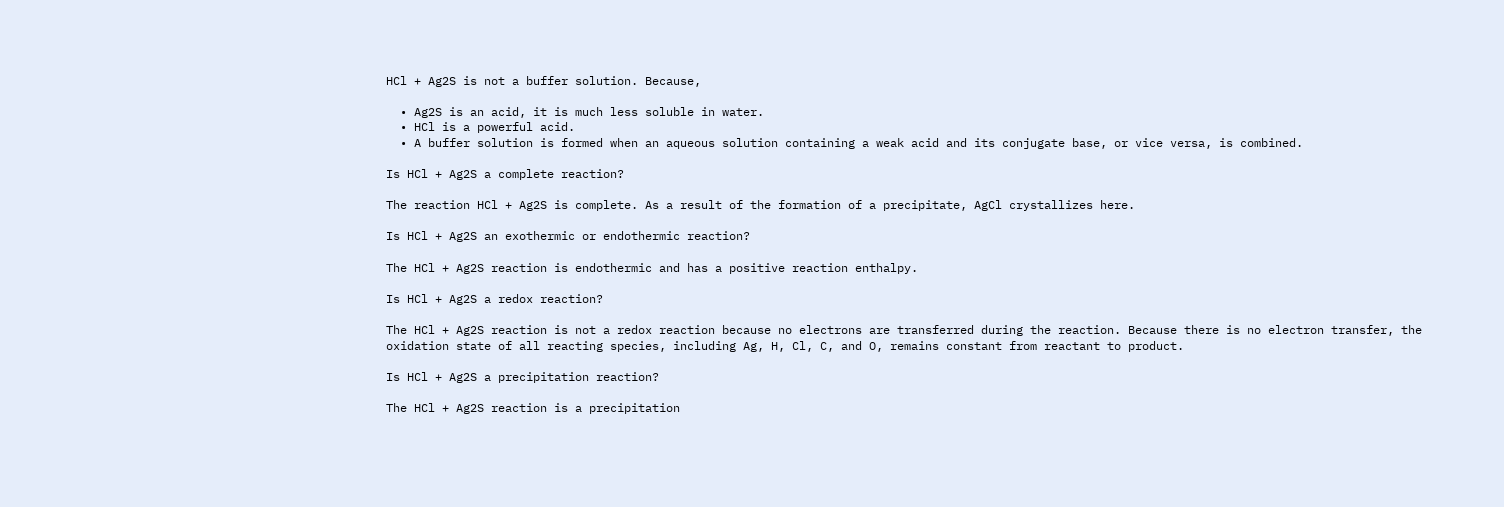HCl + Ag2S is not a buffer solution. Because,

  • Ag2S is an acid, it is much less soluble in water.
  • HCl is a powerful acid.
  • A buffer solution is formed when an aqueous solution containing a weak acid and its conjugate base, or vice versa, is combined.

Is HCl + Ag2S a complete reaction?

The reaction HCl + Ag2S is complete. As a result of the formation of a precipitate, AgCl crystallizes here.

Is HCl + Ag2S an exothermic or endothermic reaction?

The HCl + Ag2S reaction is endothermic and has a positive reaction enthalpy.

Is HCl + Ag2S a redox reaction?

The HCl + Ag2S reaction is not a redox reaction because no electrons are transferred during the reaction. Because there is no electron transfer, the oxidation state of all reacting species, including Ag, H, Cl, C, and O, remains constant from reactant to product.

Is HCl + Ag2S a precipitation reaction?

The HCl + Ag2S reaction is a precipitation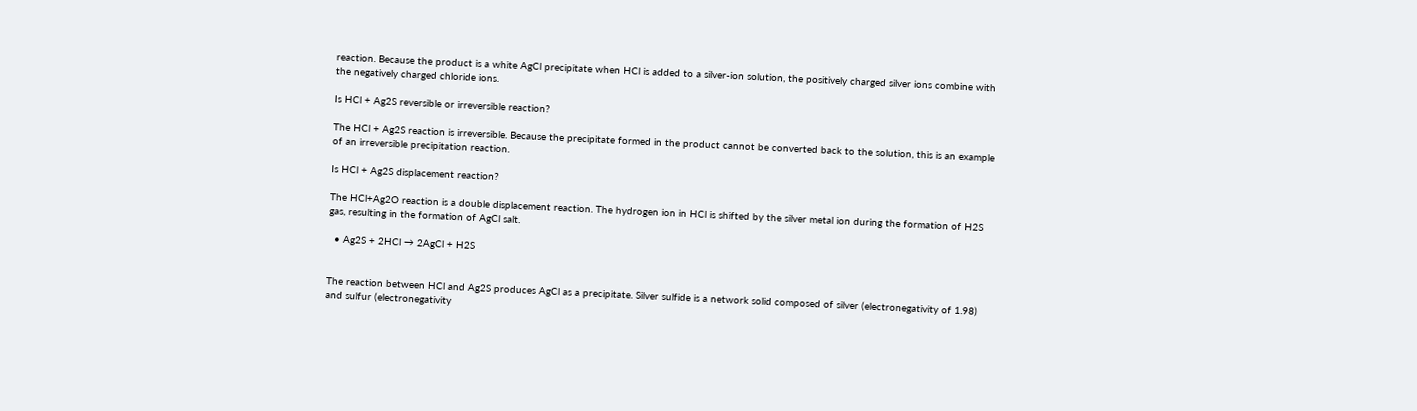reaction. Because the product is a white AgCl precipitate when HCl is added to a silver-ion solution, the positively charged silver ions combine with the negatively charged chloride ions.

Is HCl + Ag2S reversible or irreversible reaction?

The HCl + Ag2S reaction is irreversible. Because the precipitate formed in the product cannot be converted back to the solution, this is an example of an irreversible precipitation reaction.

Is HCl + Ag2S displacement reaction?

The HCl+Ag2O reaction is a double displacement reaction. The hydrogen ion in HCl is shifted by the silver metal ion during the formation of H2S gas, resulting in the formation of AgCl salt.

  • Ag2S + 2HCl → 2AgCl + H2S


The reaction between HCl and Ag2S produces AgCl as a precipitate. Silver sulfide is a network solid composed of silver (electronegativity of 1.98) and sulfur (electronegativity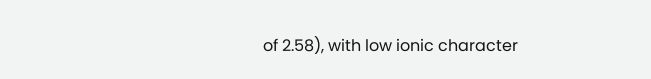of 2.58), with low ionic character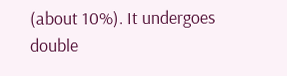(about 10%). It undergoes double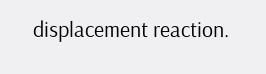displacement reaction.